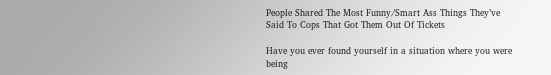People Shared The Most Funny/Smart Ass Things They’ve Said To Cops That Got Them Out Of Tickets

Have you ever found yourself in a situation where you were being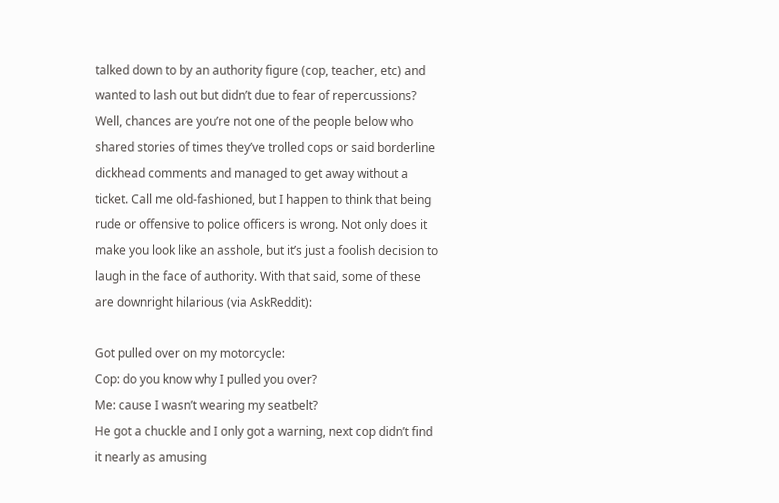talked down to by an authority figure (cop, teacher, etc) and wanted to lash out but didn’t due to fear of repercussions? Well, chances are you’re not one of the people below who shared stories of times they’ve trolled cops or said borderline dickhead comments and managed to get away without a ticket. Call me old-fashioned, but I happen to think that being rude or offensive to police officers is wrong. Not only does it make you look like an asshole, but it’s just a foolish decision to laugh in the face of authority. With that said, some of these are downright hilarious (via AskReddit):

Got pulled over on my motorcycle:
Cop: do you know why I pulled you over?
Me: cause I wasn’t wearing my seatbelt?
He got a chuckle and I only got a warning, next cop didn’t find it nearly as amusing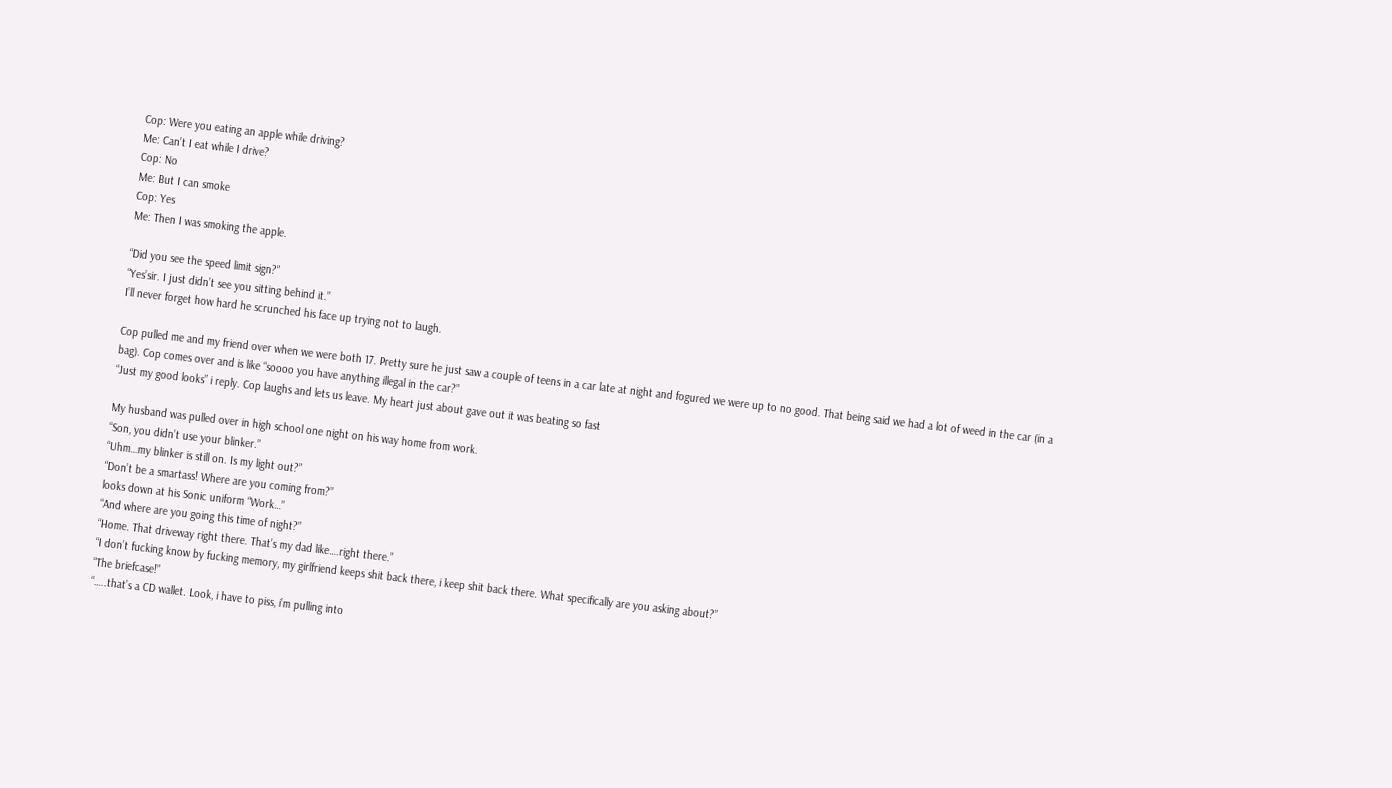Cop: Were you eating an apple while driving?
Me: Can’t I eat while I drive?
Cop: No
Me: But I can smoke
Cop: Yes
Me: Then I was smoking the apple.

“Did you see the speed limit sign?”
“Yes’sir. I just didn’t see you sitting behind it.”
I’ll never forget how hard he scrunched his face up trying not to laugh.

Cop pulled me and my friend over when we were both 17. Pretty sure he just saw a couple of teens in a car late at night and fogured we were up to no good. That being said we had a lot of weed in the car (in a bag). Cop comes over and is like “soooo you have anything illegal in the car?”
“Just my good looks” i reply. Cop laughs and lets us leave. My heart just about gave out it was beating so fast

My husband was pulled over in high school one night on his way home from work.
“Son, you didn’t use your blinker.”
“Uhm…my blinker is still on. Is my light out?”
“Don’t be a smartass! Where are you coming from?”
looks down at his Sonic uniform “Work…”
“And where are you going this time of night?”
“Home. That driveway right there. That’s my dad like….right there.”
“I don’t fucking know by fucking memory, my girlfriend keeps shit back there, i keep shit back there. What specifically are you asking about?”
“The briefcase!”
“…..that’s a CD wallet. Look, i have to piss, i’m pulling into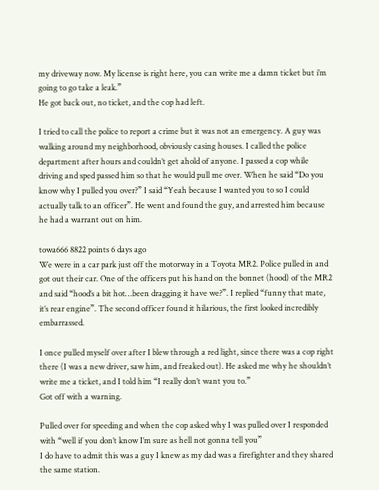my driveway now. My license is right here, you can write me a damn ticket but i’m going to go take a leak.”
He got back out, no ticket, and the cop had left.

I tried to call the police to report a crime but it was not an emergency. A guy was walking around my neighborhood, obviously casing houses. I called the police department after hours and couldn’t get ahold of anyone. I passed a cop while driving and sped passed him so that he would pull me over. When he said “Do you know why I pulled you over?” I said “Yeah because I wanted you to so I could actually talk to an officer”. He went and found the guy, and arrested him because he had a warrant out on him.

towa666 8822 points 6 days ago
We were in a car park just off the motorway in a Toyota MR2. Police pulled in and got out their car. One of the officers put his hand on the bonnet (hood) of the MR2 and said “hood’s a bit hot…been dragging it have we?”. I replied “funny that mate, it’s rear engine”. The second officer found it hilarious, the first looked incredibly embarrassed.

I once pulled myself over after I blew through a red light, since there was a cop right there (I was a new driver, saw him, and freaked out). He asked me why he shouldn’t write me a ticket, and I told him “I really don’t want you to.”
Got off with a warning.

Pulled over for speeding and when the cop asked why I was pulled over I responded with “well if you don’t know I’m sure as hell not gonna tell you”
I do have to admit this was a guy I knew as my dad was a firefighter and they shared the same station.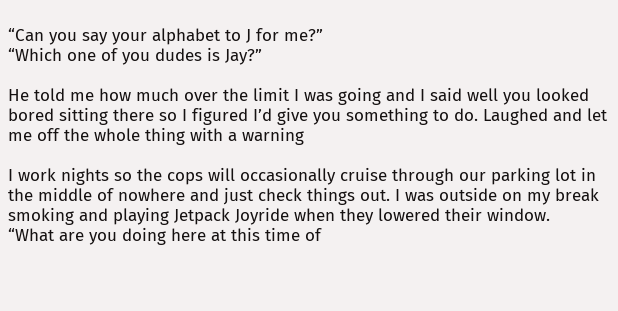“Can you say your alphabet to J for me?”
“Which one of you dudes is Jay?”

He told me how much over the limit I was going and I said well you looked bored sitting there so I figured I’d give you something to do. Laughed and let me off the whole thing with a warning

I work nights so the cops will occasionally cruise through our parking lot in the middle of nowhere and just check things out. I was outside on my break smoking and playing Jetpack Joyride when they lowered their window.
“What are you doing here at this time of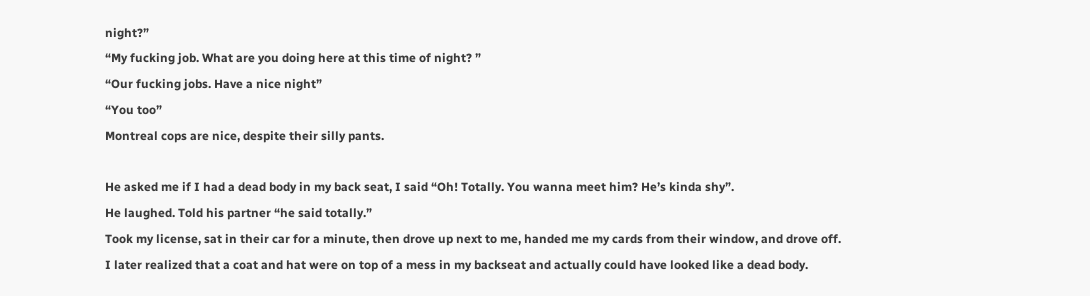night?”
“My fucking job. What are you doing here at this time of night? ”
“Our fucking jobs. Have a nice night”
“You too”
Montreal cops are nice, despite their silly pants.

He asked me if I had a dead body in my back seat, I said “Oh! Totally. You wanna meet him? He’s kinda shy”.
He laughed. Told his partner “he said totally.”
Took my license, sat in their car for a minute, then drove up next to me, handed me my cards from their window, and drove off.
I later realized that a coat and hat were on top of a mess in my backseat and actually could have looked like a dead body.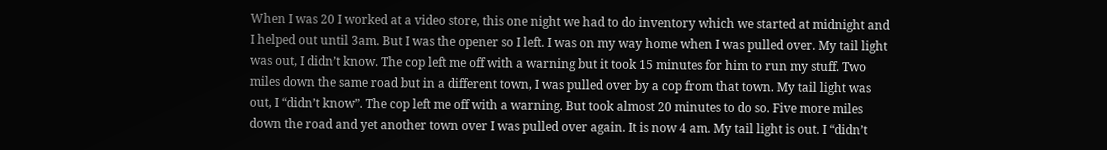When I was 20 I worked at a video store, this one night we had to do inventory which we started at midnight and I helped out until 3am. But I was the opener so I left. I was on my way home when I was pulled over. My tail light was out, I didn’t know. The cop left me off with a warning but it took 15 minutes for him to run my stuff. Two miles down the same road but in a different town, I was pulled over by a cop from that town. My tail light was out, I “didn’t know”. The cop left me off with a warning. But took almost 20 minutes to do so. Five more miles down the road and yet another town over I was pulled over again. It is now 4 am. My tail light is out. I “didn’t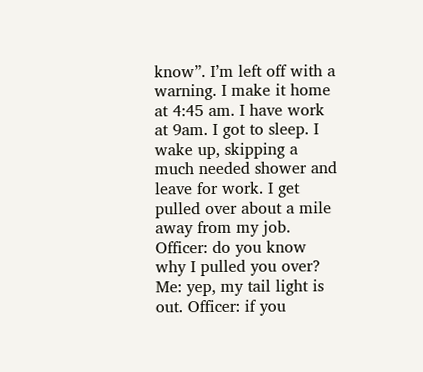know”. I’m left off with a warning. I make it home at 4:45 am. I have work at 9am. I got to sleep. I wake up, skipping a much needed shower and leave for work. I get pulled over about a mile away from my job. Officer: do you know why I pulled you over? Me: yep, my tail light is out. Officer: if you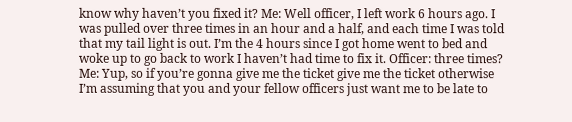know why haven’t you fixed it? Me: Well officer, I left work 6 hours ago. I was pulled over three times in an hour and a half, and each time I was told that my tail light is out. I’m the 4 hours since I got home went to bed and woke up to go back to work I haven’t had time to fix it. Officer: three times? Me: Yup, so if you’re gonna give me the ticket give me the ticket otherwise I’m assuming that you and your fellow officers just want me to be late to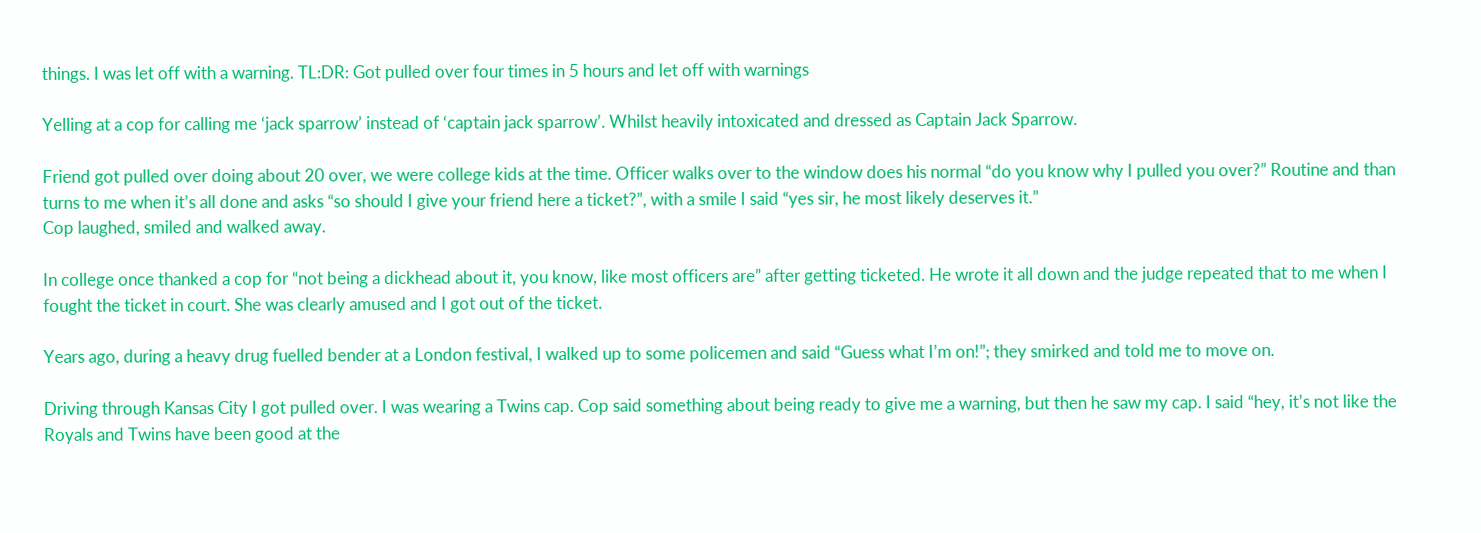things. I was let off with a warning. TL:DR: Got pulled over four times in 5 hours and let off with warnings

Yelling at a cop for calling me ‘jack sparrow’ instead of ‘captain jack sparrow’. Whilst heavily intoxicated and dressed as Captain Jack Sparrow.

Friend got pulled over doing about 20 over, we were college kids at the time. Officer walks over to the window does his normal “do you know why I pulled you over?” Routine and than turns to me when it’s all done and asks “so should I give your friend here a ticket?”, with a smile I said “yes sir, he most likely deserves it.”
Cop laughed, smiled and walked away.

In college once thanked a cop for “not being a dickhead about it, you know, like most officers are” after getting ticketed. He wrote it all down and the judge repeated that to me when I fought the ticket in court. She was clearly amused and I got out of the ticket.

Years ago, during a heavy drug fuelled bender at a London festival, I walked up to some policemen and said “Guess what I’m on!”; they smirked and told me to move on.

Driving through Kansas City I got pulled over. I was wearing a Twins cap. Cop said something about being ready to give me a warning, but then he saw my cap. I said “hey, it’s not like the Royals and Twins have been good at the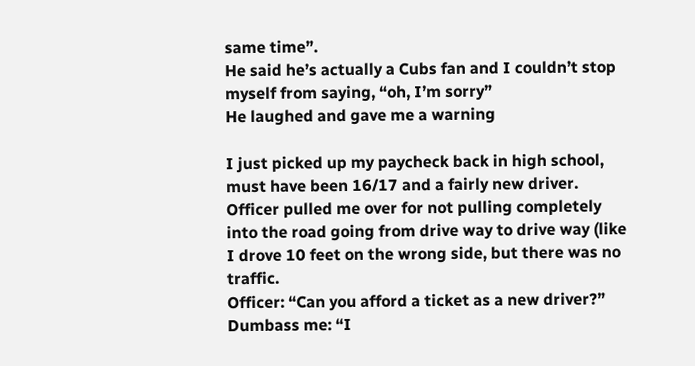same time”.
He said he’s actually a Cubs fan and I couldn’t stop myself from saying, “oh, I’m sorry”
He laughed and gave me a warning

I just picked up my paycheck back in high school, must have been 16/17 and a fairly new driver.
Officer pulled me over for not pulling completely into the road going from drive way to drive way (like I drove 10 feet on the wrong side, but there was no traffic.
Officer: “Can you afford a ticket as a new driver?” Dumbass me: “I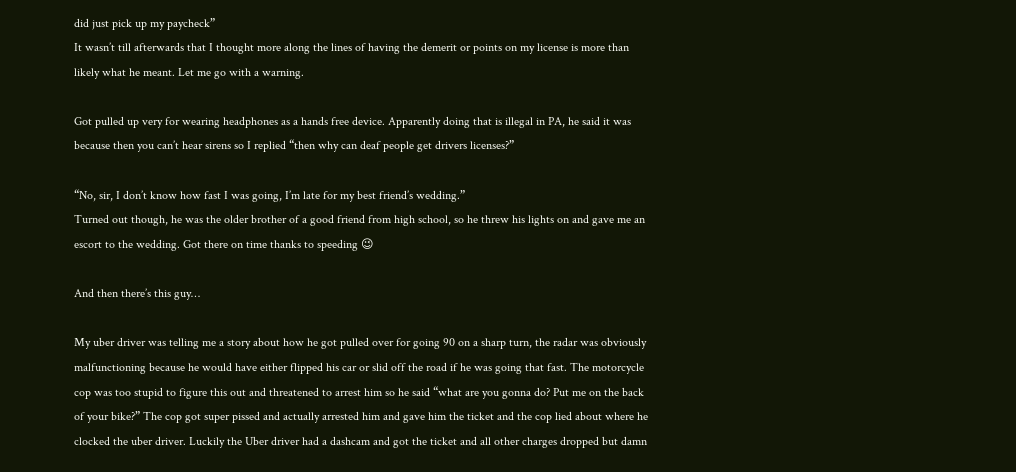did just pick up my paycheck”
It wasn’t till afterwards that I thought more along the lines of having the demerit or points on my license is more than likely what he meant. Let me go with a warning.

Got pulled up very for wearing headphones as a hands free device. Apparently doing that is illegal in PA, he said it was because then you can’t hear sirens so I replied “then why can deaf people get drivers licenses?”

“No, sir, I don’t know how fast I was going, I’m late for my best friend’s wedding.”
Turned out though, he was the older brother of a good friend from high school, so he threw his lights on and gave me an escort to the wedding. Got there on time thanks to speeding 😉

And then there’s this guy…

My uber driver was telling me a story about how he got pulled over for going 90 on a sharp turn, the radar was obviously malfunctioning because he would have either flipped his car or slid off the road if he was going that fast. The motorcycle cop was too stupid to figure this out and threatened to arrest him so he said “what are you gonna do? Put me on the back of your bike?” The cop got super pissed and actually arrested him and gave him the ticket and the cop lied about where he clocked the uber driver. Luckily the Uber driver had a dashcam and got the ticket and all other charges dropped but damn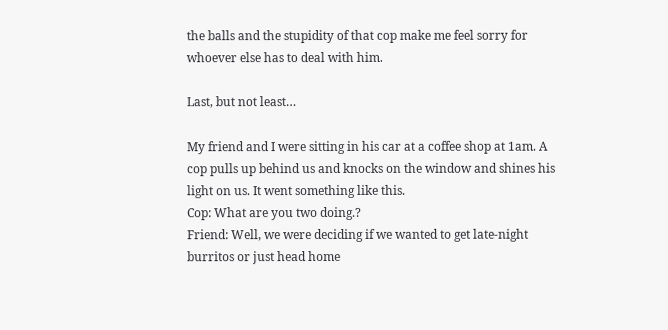the balls and the stupidity of that cop make me feel sorry for whoever else has to deal with him.

Last, but not least…

My friend and I were sitting in his car at a coffee shop at 1am. A cop pulls up behind us and knocks on the window and shines his light on us. It went something like this.
Cop: What are you two doing.?
Friend: Well, we were deciding if we wanted to get late-night burritos or just head home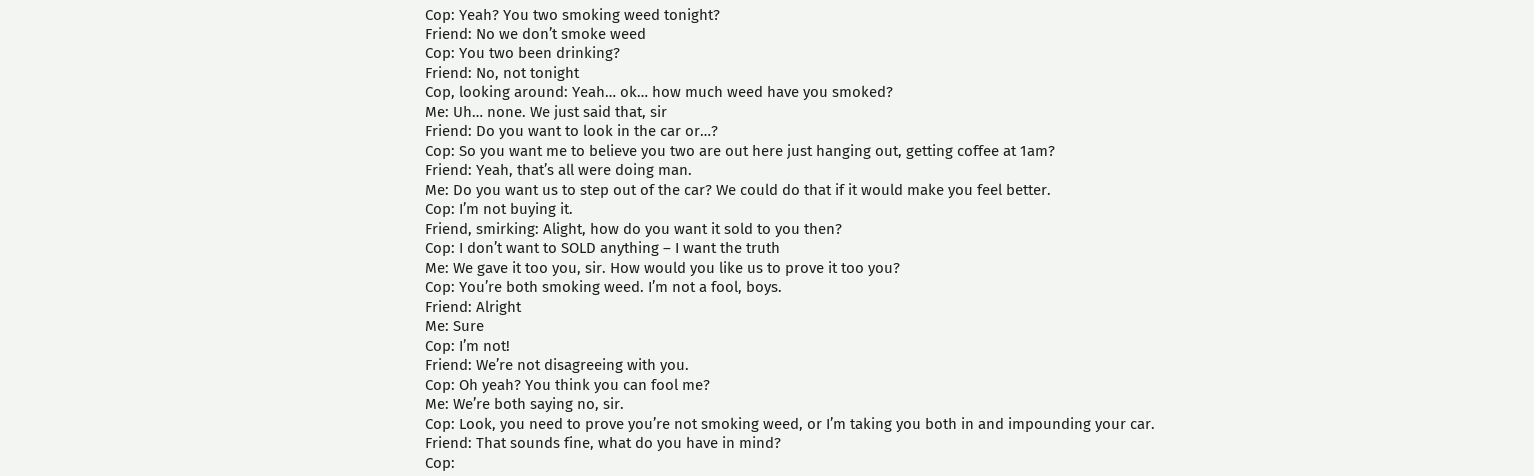Cop: Yeah? You two smoking weed tonight?
Friend: No we don’t smoke weed
Cop: You two been drinking?
Friend: No, not tonight
Cop, looking around: Yeah… ok… how much weed have you smoked?
Me: Uh… none. We just said that, sir
Friend: Do you want to look in the car or…?
Cop: So you want me to believe you two are out here just hanging out, getting coffee at 1am?
Friend: Yeah, that’s all were doing man.
Me: Do you want us to step out of the car? We could do that if it would make you feel better.
Cop: I’m not buying it.
Friend, smirking: Alight, how do you want it sold to you then?
Cop: I don’t want to SOLD anything – I want the truth
Me: We gave it too you, sir. How would you like us to prove it too you?
Cop: You’re both smoking weed. I’m not a fool, boys.
Friend: Alright
Me: Sure
Cop: I’m not!
Friend: We’re not disagreeing with you.
Cop: Oh yeah? You think you can fool me?
Me: We’re both saying no, sir.
Cop: Look, you need to prove you’re not smoking weed, or I’m taking you both in and impounding your car.
Friend: That sounds fine, what do you have in mind?
Cop: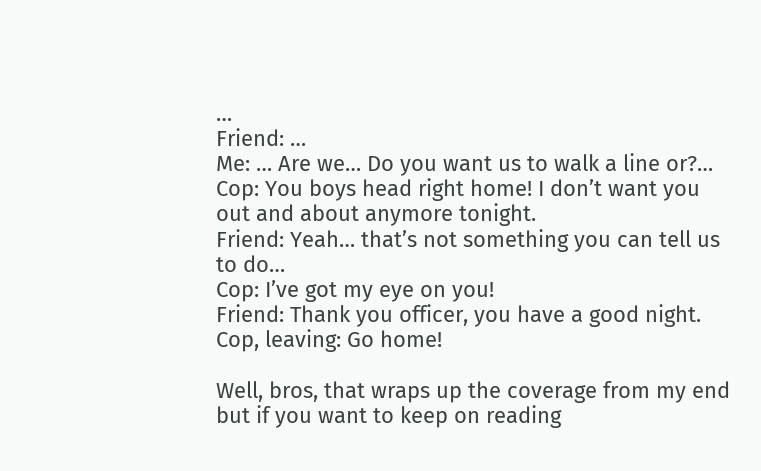…
Friend: …
Me: … Are we… Do you want us to walk a line or?…
Cop: You boys head right home! I don’t want you out and about anymore tonight.
Friend: Yeah… that’s not something you can tell us to do…
Cop: I’ve got my eye on you!
Friend: Thank you officer, you have a good night.
Cop, leaving: Go home!

Well, bros, that wraps up the coverage from my end but if you want to keep on reading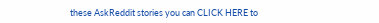these AskReddit stories you can CLICK HERE to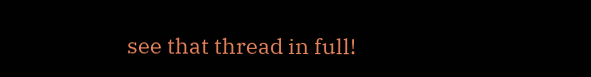see that thread in full!